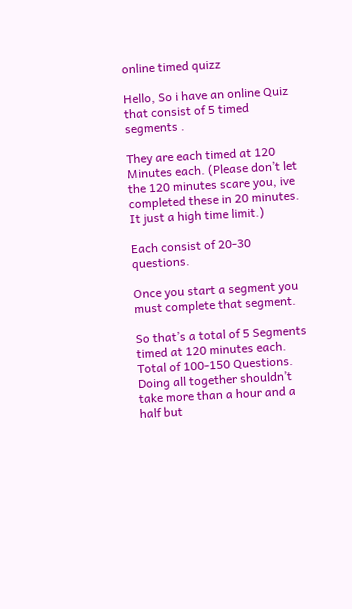online timed quizz

Hello, So i have an online Quiz that consist of 5 timed segments .

They are each timed at 120 Minutes each. (Please don’t let the 120 minutes scare you, ive completed these in 20 minutes. It just a high time limit.)

Each consist of 20-30 questions.

Once you start a segment you must complete that segment.

So that’s a total of 5 Segments timed at 120 minutes each. Total of 100-150 Questions. Doing all together shouldn’t take more than a hour and a half but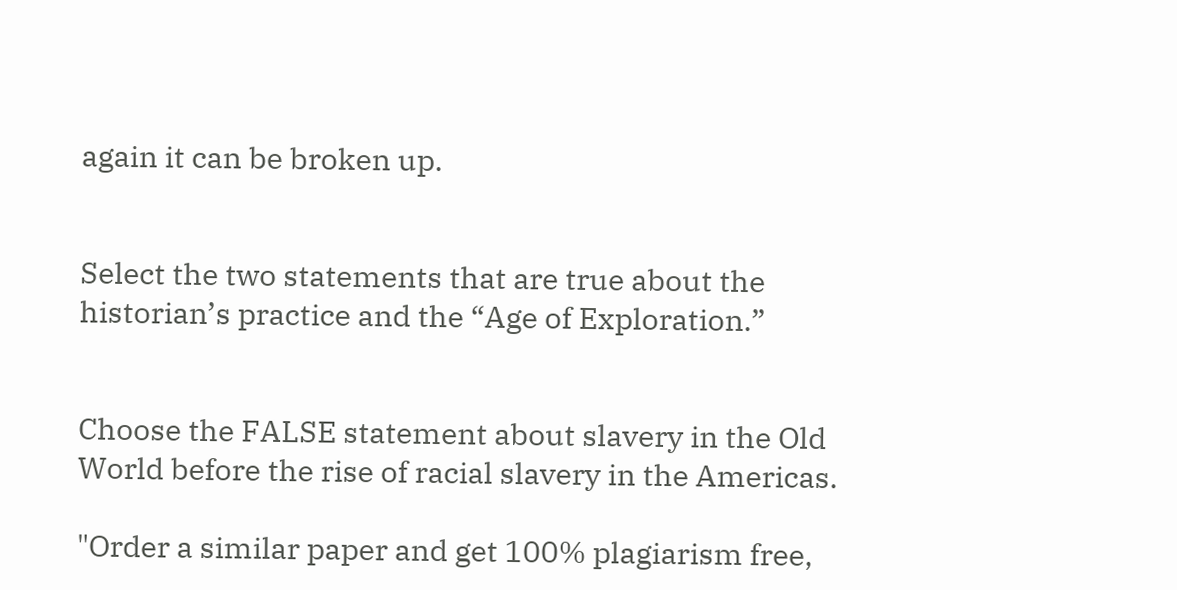again it can be broken up.


Select the two statements that are true about the historian’s practice and the “Age of Exploration.”


Choose the FALSE statement about slavery in the Old World before the rise of racial slavery in the Americas.

"Order a similar paper and get 100% plagiarism free,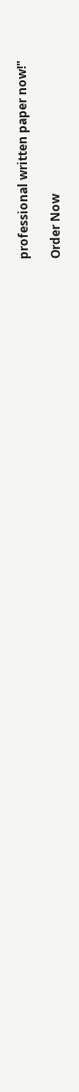professional written paper now!"

Order Now